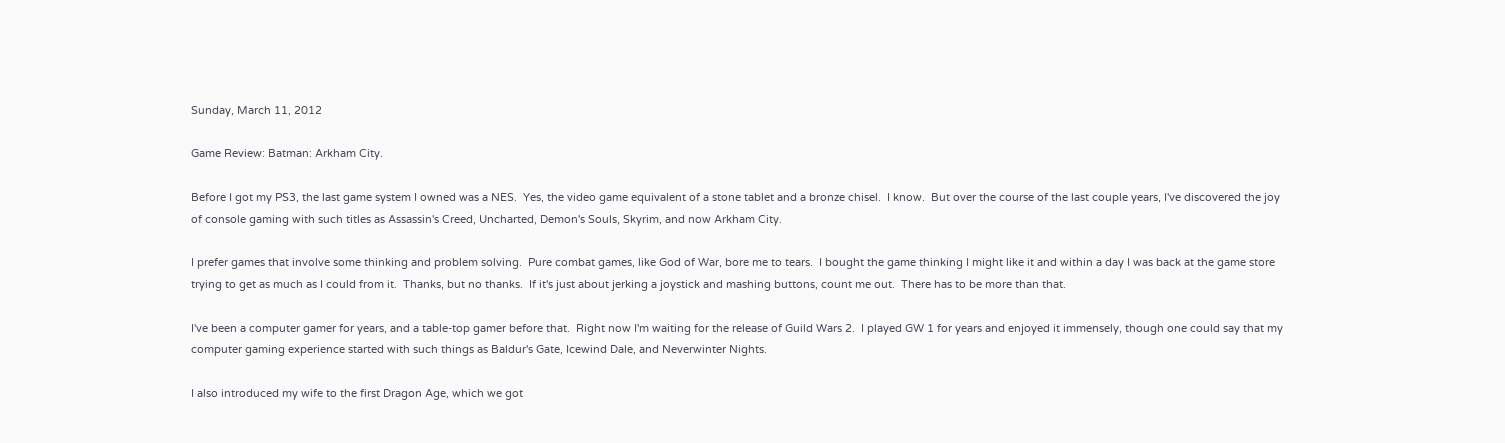Sunday, March 11, 2012

Game Review: Batman: Arkham City.

Before I got my PS3, the last game system I owned was a NES.  Yes, the video game equivalent of a stone tablet and a bronze chisel.  I know.  But over the course of the last couple years, I've discovered the joy of console gaming with such titles as Assassin's Creed, Uncharted, Demon's Souls, Skyrim, and now Arkham City.

I prefer games that involve some thinking and problem solving.  Pure combat games, like God of War, bore me to tears.  I bought the game thinking I might like it and within a day I was back at the game store trying to get as much as I could from it.  Thanks, but no thanks.  If it's just about jerking a joystick and mashing buttons, count me out.  There has to be more than that.

I've been a computer gamer for years, and a table-top gamer before that.  Right now I'm waiting for the release of Guild Wars 2.  I played GW 1 for years and enjoyed it immensely, though one could say that my computer gaming experience started with such things as Baldur's Gate, Icewind Dale, and Neverwinter Nights.

I also introduced my wife to the first Dragon Age, which we got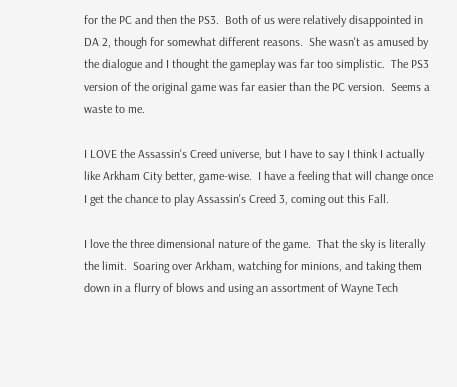for the PC and then the PS3.  Both of us were relatively disappointed in DA 2, though for somewhat different reasons.  She wasn't as amused by the dialogue and I thought the gameplay was far too simplistic.  The PS3 version of the original game was far easier than the PC version.  Seems a waste to me.

I LOVE the Assassin's Creed universe, but I have to say I think I actually like Arkham City better, game-wise.  I have a feeling that will change once I get the chance to play Assassin's Creed 3, coming out this Fall.

I love the three dimensional nature of the game.  That the sky is literally the limit.  Soaring over Arkham, watching for minions, and taking them down in a flurry of blows and using an assortment of Wayne Tech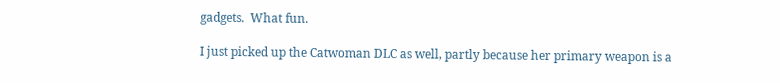gadgets.  What fun.

I just picked up the Catwoman DLC as well, partly because her primary weapon is a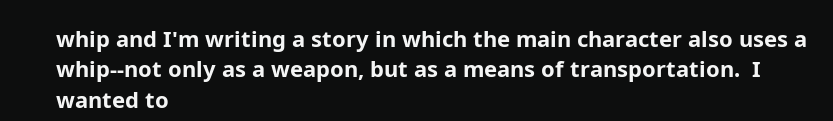whip and I'm writing a story in which the main character also uses a whip--not only as a weapon, but as a means of transportation.  I wanted to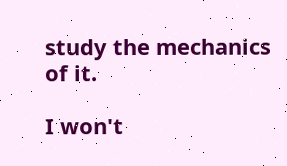study the mechanics of it.

I won't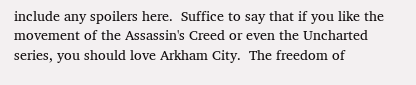include any spoilers here.  Suffice to say that if you like the movement of the Assassin's Creed or even the Uncharted series, you should love Arkham City.  The freedom of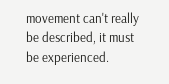movement can't really be described, it must be experienced.